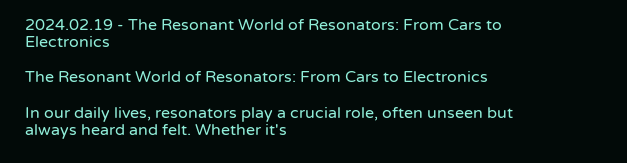2024.02.19 - The Resonant World of Resonators: From Cars to Electronics

The Resonant World of Resonators: From Cars to Electronics

In our daily lives, resonators play a crucial role, often unseen but always heard and felt. Whether it's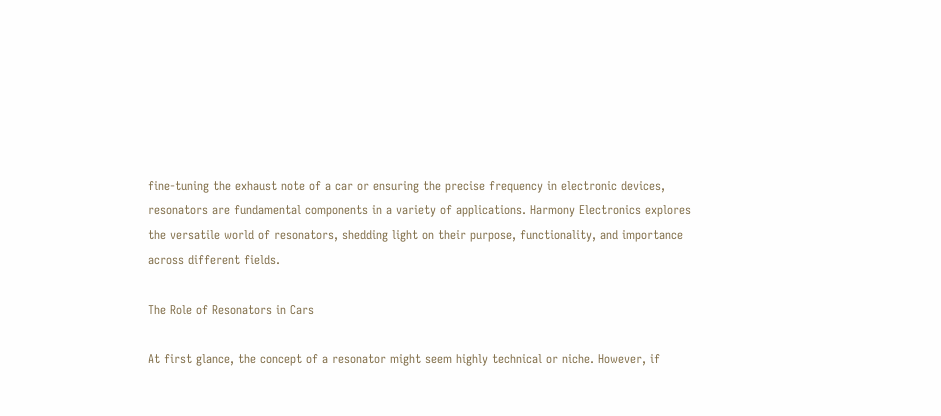fine-tuning the exhaust note of a car or ensuring the precise frequency in electronic devices, resonators are fundamental components in a variety of applications. Harmony Electronics explores the versatile world of resonators, shedding light on their purpose, functionality, and importance across different fields.

The Role of Resonators in Cars

At first glance, the concept of a resonator might seem highly technical or niche. However, if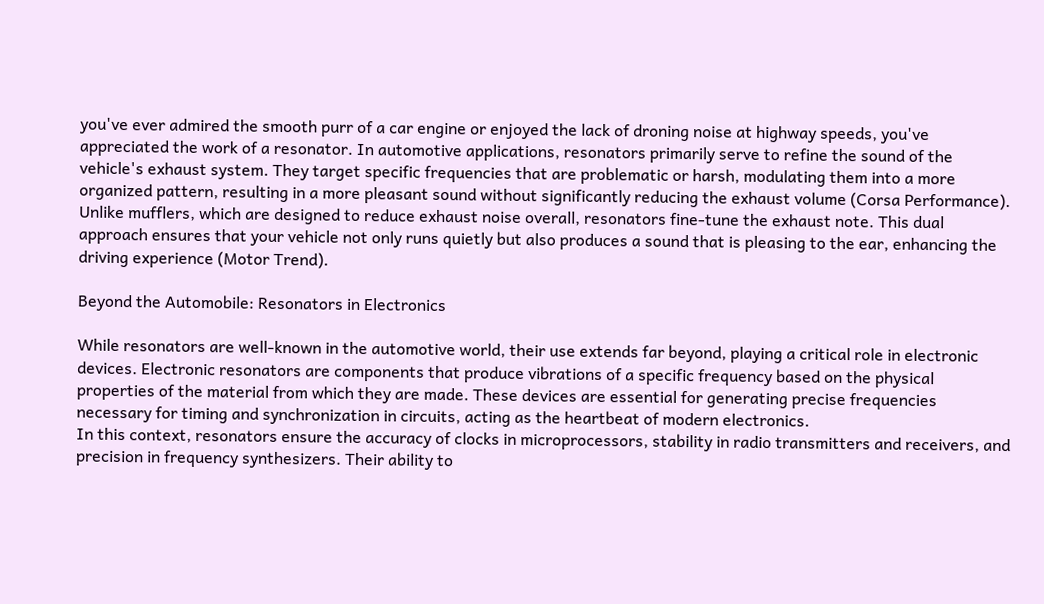you've ever admired the smooth purr of a car engine or enjoyed the lack of droning noise at highway speeds, you've appreciated the work of a resonator. In automotive applications, resonators primarily serve to refine the sound of the vehicle's exhaust system. They target specific frequencies that are problematic or harsh, modulating them into a more organized pattern, resulting in a more pleasant sound without significantly reducing the exhaust volume (Corsa Performance).
Unlike mufflers, which are designed to reduce exhaust noise overall, resonators fine-tune the exhaust note. This dual approach ensures that your vehicle not only runs quietly but also produces a sound that is pleasing to the ear, enhancing the driving experience (Motor Trend).

Beyond the Automobile: Resonators in Electronics

While resonators are well-known in the automotive world, their use extends far beyond, playing a critical role in electronic devices. Electronic resonators are components that produce vibrations of a specific frequency based on the physical properties of the material from which they are made. These devices are essential for generating precise frequencies necessary for timing and synchronization in circuits, acting as the heartbeat of modern electronics.
In this context, resonators ensure the accuracy of clocks in microprocessors, stability in radio transmitters and receivers, and precision in frequency synthesizers. Their ability to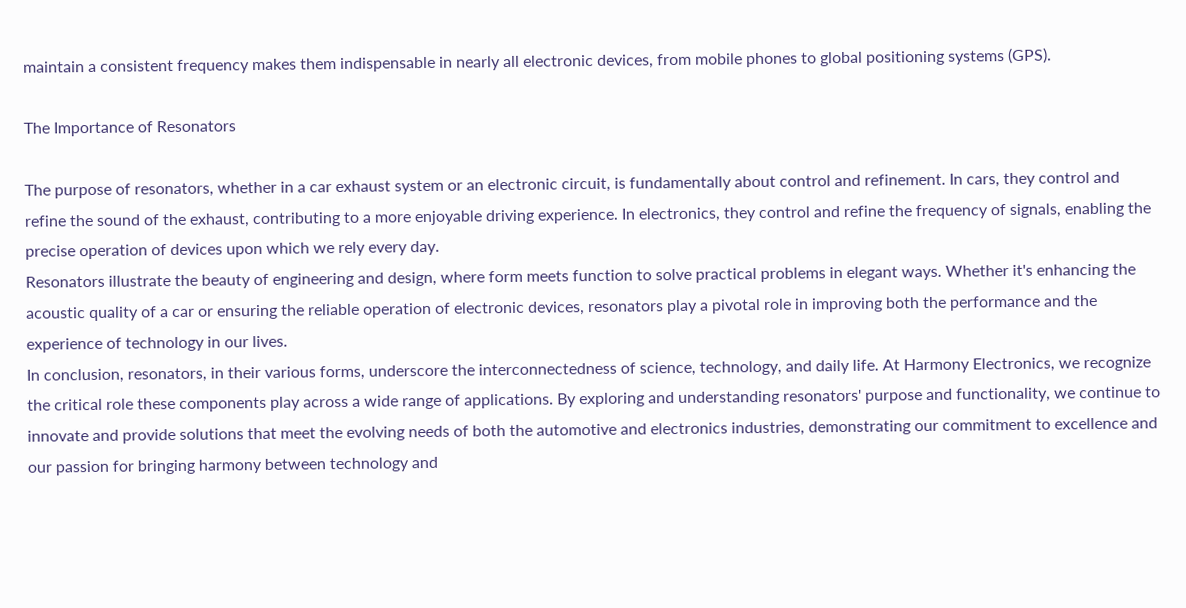maintain a consistent frequency makes them indispensable in nearly all electronic devices, from mobile phones to global positioning systems (GPS).

The Importance of Resonators

The purpose of resonators, whether in a car exhaust system or an electronic circuit, is fundamentally about control and refinement. In cars, they control and refine the sound of the exhaust, contributing to a more enjoyable driving experience. In electronics, they control and refine the frequency of signals, enabling the precise operation of devices upon which we rely every day.
Resonators illustrate the beauty of engineering and design, where form meets function to solve practical problems in elegant ways. Whether it's enhancing the acoustic quality of a car or ensuring the reliable operation of electronic devices, resonators play a pivotal role in improving both the performance and the experience of technology in our lives.
In conclusion, resonators, in their various forms, underscore the interconnectedness of science, technology, and daily life. At Harmony Electronics, we recognize the critical role these components play across a wide range of applications. By exploring and understanding resonators' purpose and functionality, we continue to innovate and provide solutions that meet the evolving needs of both the automotive and electronics industries, demonstrating our commitment to excellence and our passion for bringing harmony between technology and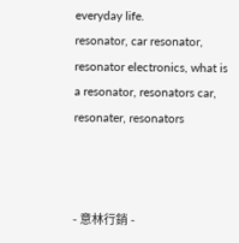everyday life.
resonator, car resonator, resonator electronics, what is a resonator, resonators car, resonater, resonators



- 意林行銷 -